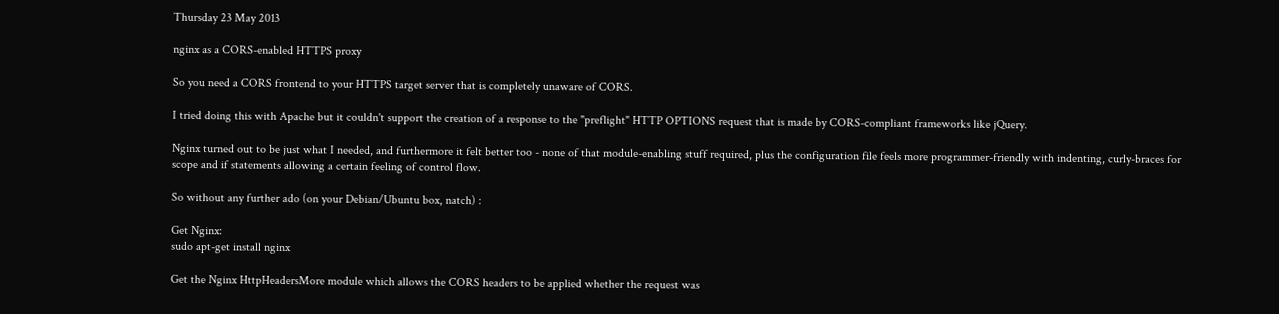Thursday 23 May 2013

nginx as a CORS-enabled HTTPS proxy

So you need a CORS frontend to your HTTPS target server that is completely unaware of CORS.

I tried doing this with Apache but it couldn't support the creation of a response to the "preflight" HTTP OPTIONS request that is made by CORS-compliant frameworks like jQuery.

Nginx turned out to be just what I needed, and furthermore it felt better too - none of that module-enabling stuff required, plus the configuration file feels more programmer-friendly with indenting, curly-braces for scope and if statements allowing a certain feeling of control flow.

So without any further ado (on your Debian/Ubuntu box, natch) :

Get Nginx:
sudo apt-get install nginx

Get the Nginx HttpHeadersMore module which allows the CORS headers to be applied whether the request was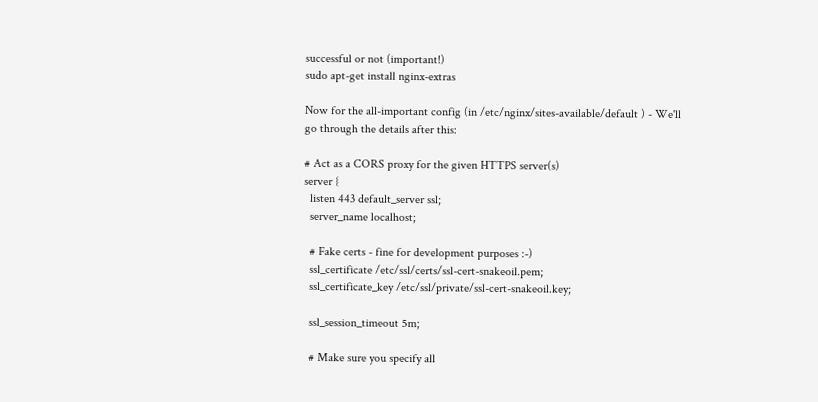successful or not (important!)
sudo apt-get install nginx-extras

Now for the all-important config (in /etc/nginx/sites-available/default ) - We'll go through the details after this:

# Act as a CORS proxy for the given HTTPS server(s)
server {
  listen 443 default_server ssl;
  server_name localhost;

  # Fake certs - fine for development purposes :-)
  ssl_certificate /etc/ssl/certs/ssl-cert-snakeoil.pem;
  ssl_certificate_key /etc/ssl/private/ssl-cert-snakeoil.key;

  ssl_session_timeout 5m;

  # Make sure you specify all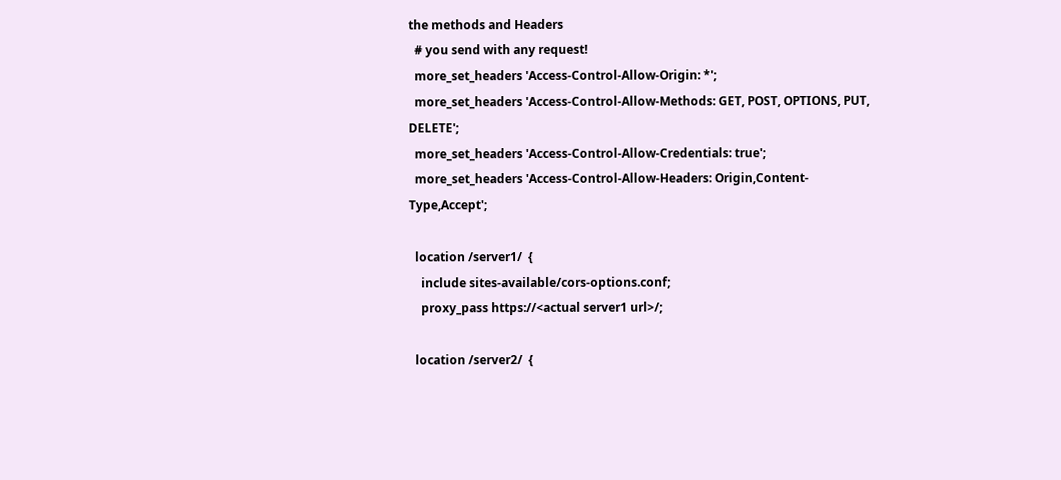the methods and Headers
  # you send with any request!
  more_set_headers 'Access-Control-Allow-Origin: *';
  more_set_headers 'Access-Control-Allow-Methods: GET, POST, OPTIONS, PUT, DELETE';
  more_set_headers 'Access-Control-Allow-Credentials: true';
  more_set_headers 'Access-Control-Allow-Headers: Origin,Content-Type,Accept';

  location /server1/  {
    include sites-available/cors-options.conf;
    proxy_pass https://<actual server1 url>/;

  location /server2/  {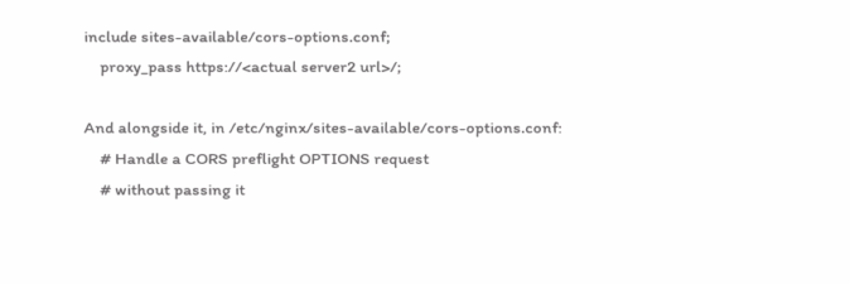include sites-available/cors-options.conf;
    proxy_pass https://<actual server2 url>/;

And alongside it, in /etc/nginx/sites-available/cors-options.conf:
    # Handle a CORS preflight OPTIONS request
    # without passing it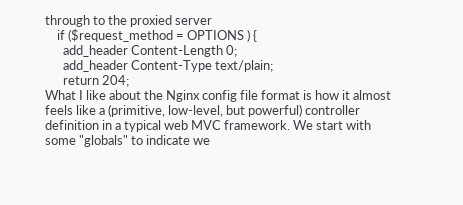through to the proxied server
    if ($request_method = OPTIONS ) {
      add_header Content-Length 0;
      add_header Content-Type text/plain;
      return 204;
What I like about the Nginx config file format is how it almost feels like a (primitive, low-level, but powerful) controller definition in a typical web MVC framework. We start with some "globals" to indicate we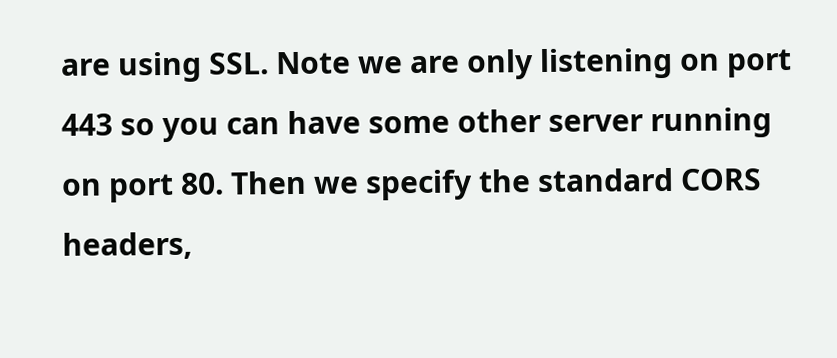are using SSL. Note we are only listening on port 443 so you can have some other server running on port 80. Then we specify the standard CORS headers,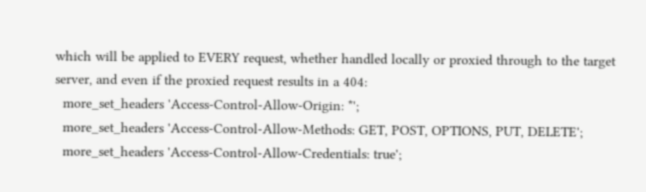which will be applied to EVERY request, whether handled locally or proxied through to the target server, and even if the proxied request results in a 404:
  more_set_headers 'Access-Control-Allow-Origin: *';
  more_set_headers 'Access-Control-Allow-Methods: GET, POST, OPTIONS, PUT, DELETE';
  more_set_headers 'Access-Control-Allow-Credentials: true';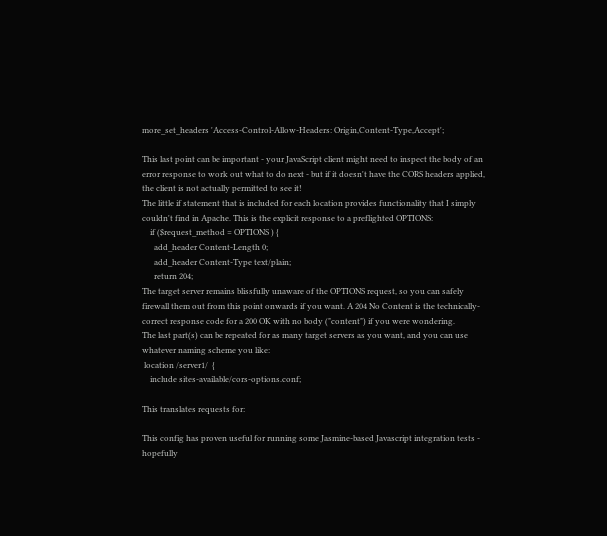more_set_headers 'Access-Control-Allow-Headers: Origin,Content-Type,Accept';

This last point can be important - your JavaScript client might need to inspect the body of an error response to work out what to do next - but if it doesn't have the CORS headers applied, the client is not actually permitted to see it!
The little if statement that is included for each location provides functionality that I simply couldn't find in Apache. This is the explicit response to a preflighted OPTIONS:
    if ($request_method = OPTIONS ) {
      add_header Content-Length 0;
      add_header Content-Type text/plain;
      return 204;
The target server remains blissfully unaware of the OPTIONS request, so you can safely firewall them out from this point onwards if you want. A 204 No Content is the technically-correct response code for a 200 OK with no body ("content") if you were wondering.
The last part(s) can be repeated for as many target servers as you want, and you can use whatever naming scheme you like:
 location /server1/  {
    include sites-available/cors-options.conf;

This translates requests for:

This config has proven useful for running some Jasmine-based Javascript integration tests - hopefully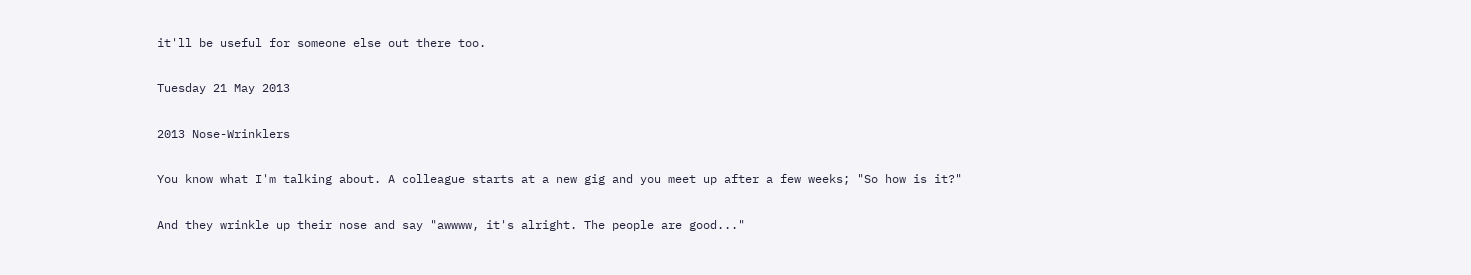it'll be useful for someone else out there too.

Tuesday 21 May 2013

2013 Nose-Wrinklers

You know what I'm talking about. A colleague starts at a new gig and you meet up after a few weeks; "So how is it?"

And they wrinkle up their nose and say "awwww, it's alright. The people are good..."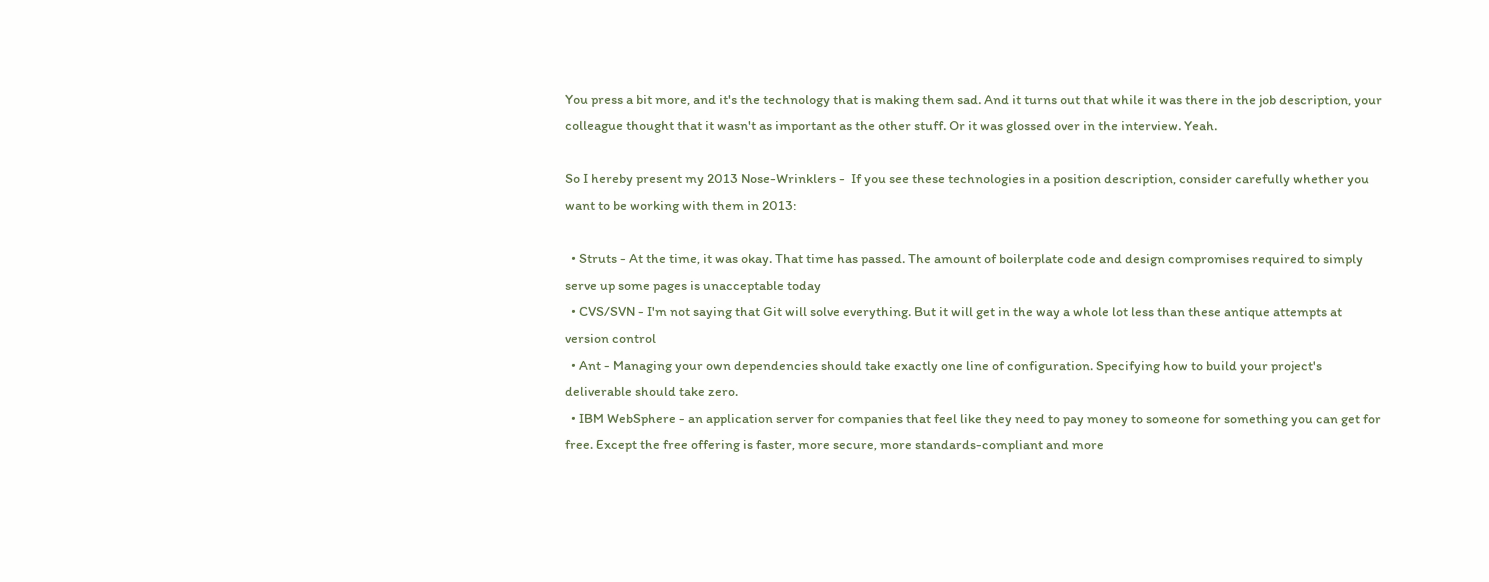You press a bit more, and it's the technology that is making them sad. And it turns out that while it was there in the job description, your colleague thought that it wasn't as important as the other stuff. Or it was glossed over in the interview. Yeah.

So I hereby present my 2013 Nose-Wrinklers -  If you see these technologies in a position description, consider carefully whether you want to be working with them in 2013:

  • Struts - At the time, it was okay. That time has passed. The amount of boilerplate code and design compromises required to simply serve up some pages is unacceptable today
  • CVS/SVN - I'm not saying that Git will solve everything. But it will get in the way a whole lot less than these antique attempts at version control
  • Ant - Managing your own dependencies should take exactly one line of configuration. Specifying how to build your project's deliverable should take zero.
  • IBM WebSphere - an application server for companies that feel like they need to pay money to someone for something you can get for free. Except the free offering is faster, more secure, more standards-compliant and more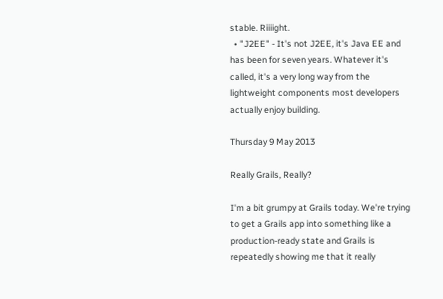stable. Riiiight.
  • "J2EE" - It's not J2EE, it's Java EE and has been for seven years. Whatever it's called, it's a very long way from the lightweight components most developers actually enjoy building.

Thursday 9 May 2013

Really Grails, Really?

I'm a bit grumpy at Grails today. We're trying to get a Grails app into something like a production-ready state and Grails is repeatedly showing me that it really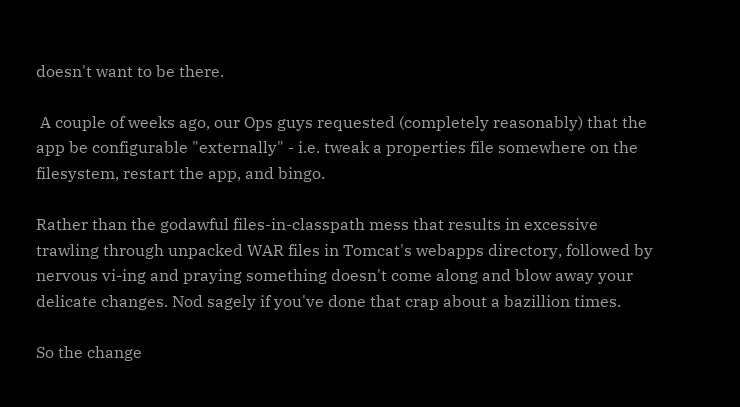doesn't want to be there.

 A couple of weeks ago, our Ops guys requested (completely reasonably) that the app be configurable "externally" - i.e. tweak a properties file somewhere on the filesystem, restart the app, and bingo.

Rather than the godawful files-in-classpath mess that results in excessive trawling through unpacked WAR files in Tomcat's webapps directory, followed by nervous vi-ing and praying something doesn't come along and blow away your delicate changes. Nod sagely if you've done that crap about a bazillion times.

So the change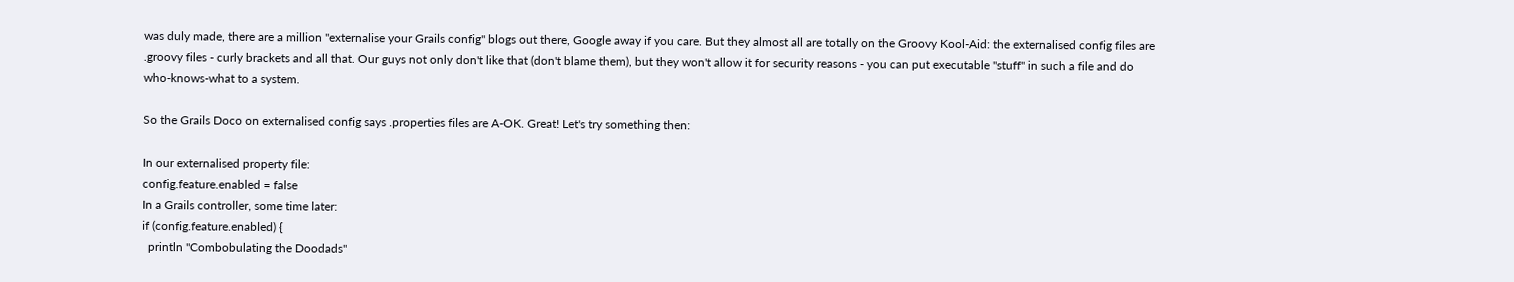was duly made, there are a million "externalise your Grails config" blogs out there, Google away if you care. But they almost all are totally on the Groovy Kool-Aid: the externalised config files are .groovy files - curly brackets and all that. Our guys not only don't like that (don't blame them), but they won't allow it for security reasons - you can put executable "stuff" in such a file and do who-knows-what to a system.

So the Grails Doco on externalised config says .properties files are A-OK. Great! Let's try something then:

In our externalised property file:
config.feature.enabled = false
In a Grails controller, some time later:
if (config.feature.enabled) {
  println "Combobulating the Doodads"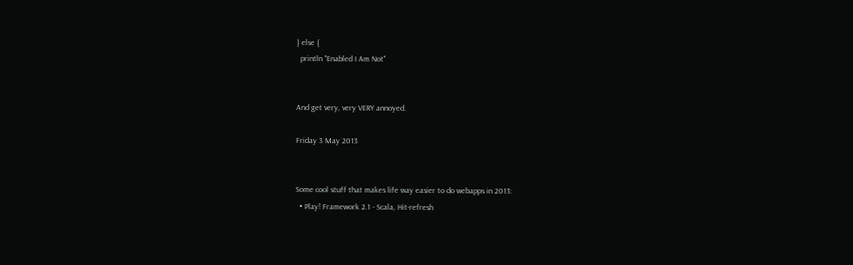} else {
  println "Enabled I Am Not"


And get very, very VERY annoyed.

Friday 3 May 2013


Some cool stuff that makes life way easier to do webapps in 2013:
  • Play! Framework 2.1 - Scala, Hit-refresh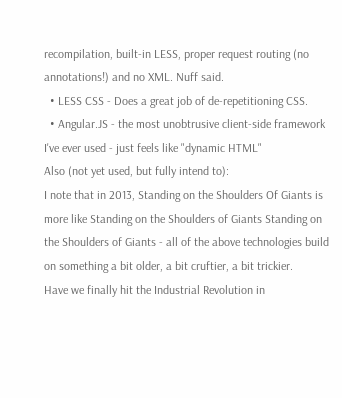recompilation, built-in LESS, proper request routing (no annotations!) and no XML. Nuff said.
  • LESS CSS - Does a great job of de-repetitioning CSS.
  • Angular.JS - the most unobtrusive client-side framework I've ever used - just feels like "dynamic HTML"
Also (not yet used, but fully intend to):
I note that in 2013, Standing on the Shoulders Of Giants is more like Standing on the Shoulders of Giants Standing on the Shoulders of Giants - all of the above technologies build on something a bit older, a bit cruftier, a bit trickier.
Have we finally hit the Industrial Revolution in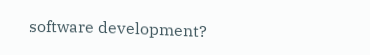software development?